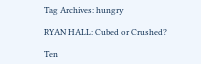Tag Archives: hungry

RYAN HALL: Cubed or Crushed?

Ten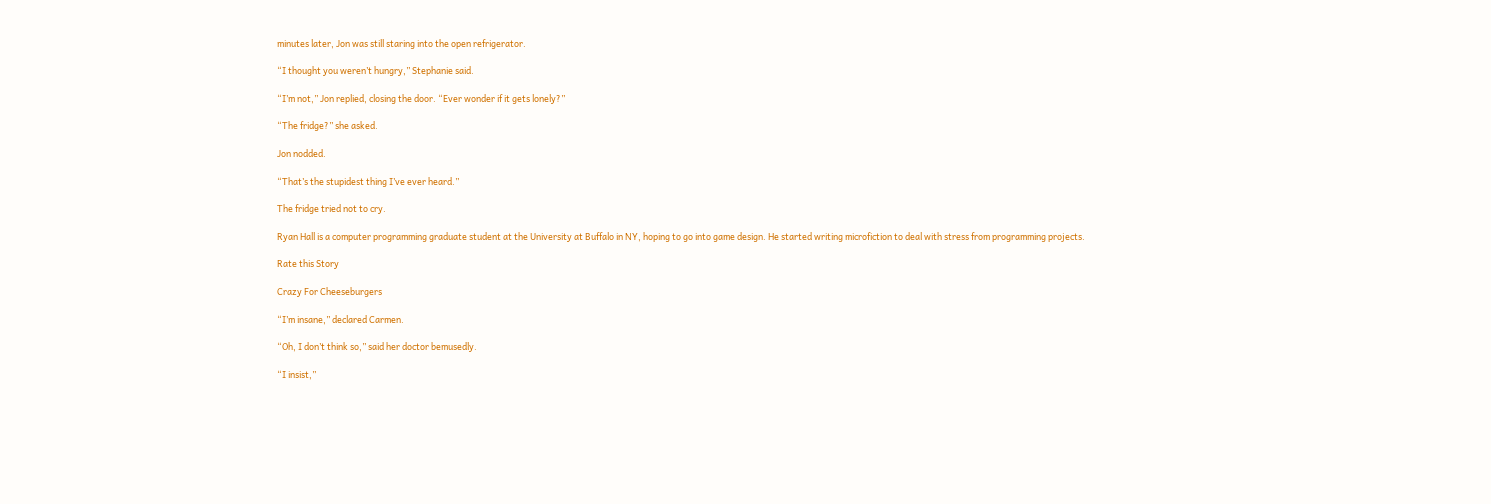minutes later, Jon was still staring into the open refrigerator.

“I thought you weren’t hungry,” Stephanie said.

“I’m not,” Jon replied, closing the door. “Ever wonder if it gets lonely?”

“The fridge?” she asked.

Jon nodded.

“That’s the stupidest thing I’ve ever heard.”

The fridge tried not to cry.

Ryan Hall is a computer programming graduate student at the University at Buffalo in NY, hoping to go into game design. He started writing microfiction to deal with stress from programming projects.

Rate this Story

Crazy For Cheeseburgers

“I’m insane,” declared Carmen.

“Oh, I don’t think so,” said her doctor bemusedly.

“I insist,”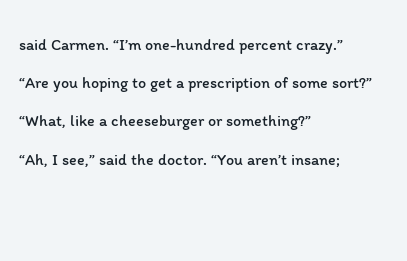said Carmen. “I’m one-hundred percent crazy.”

“Are you hoping to get a prescription of some sort?”

“What, like a cheeseburger or something?”

“Ah, I see,” said the doctor. “You aren’t insane;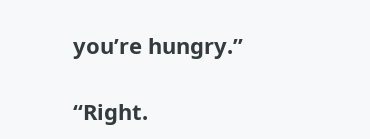you’re hungry.”

“Right.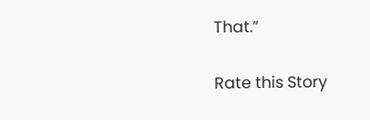That.”

Rate this Story